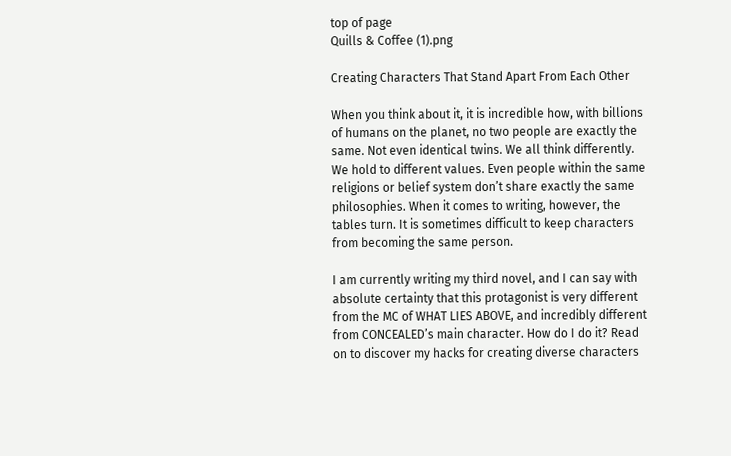top of page
Quills & Coffee (1).png

Creating Characters That Stand Apart From Each Other

When you think about it, it is incredible how, with billions of humans on the planet, no two people are exactly the same. Not even identical twins. We all think differently. We hold to different values. Even people within the same religions or belief system don’t share exactly the same philosophies. When it comes to writing, however, the tables turn. It is sometimes difficult to keep characters from becoming the same person.

I am currently writing my third novel, and I can say with absolute certainty that this protagonist is very different from the MC of WHAT LIES ABOVE, and incredibly different from CONCEALED’s main character. How do I do it? Read on to discover my hacks for creating diverse characters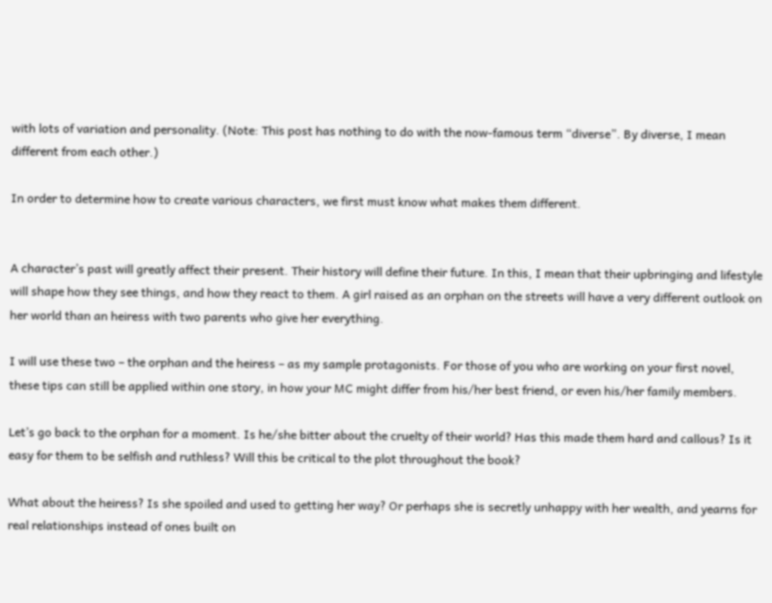with lots of variation and personality. (Note: This post has nothing to do with the now-famous term “diverse”. By diverse, I mean different from each other.)

In order to determine how to create various characters, we first must know what makes them different.


A character’s past will greatly affect their present. Their history will define their future. In this, I mean that their upbringing and lifestyle will shape how they see things, and how they react to them. A girl raised as an orphan on the streets will have a very different outlook on her world than an heiress with two parents who give her everything.

I will use these two – the orphan and the heiress – as my sample protagonists. For those of you who are working on your first novel, these tips can still be applied within one story, in how your MC might differ from his/her best friend, or even his/her family members.

Let’s go back to the orphan for a moment. Is he/she bitter about the cruelty of their world? Has this made them hard and callous? Is it easy for them to be selfish and ruthless? Will this be critical to the plot throughout the book?

What about the heiress? Is she spoiled and used to getting her way? Or perhaps she is secretly unhappy with her wealth, and yearns for real relationships instead of ones built on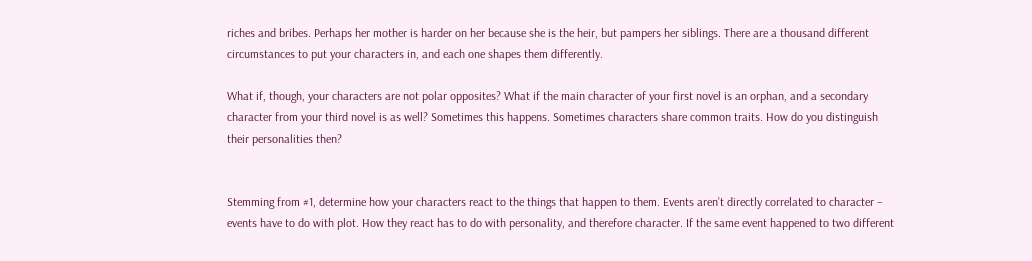riches and bribes. Perhaps her mother is harder on her because she is the heir, but pampers her siblings. There are a thousand different circumstances to put your characters in, and each one shapes them differently.

What if, though, your characters are not polar opposites? What if the main character of your first novel is an orphan, and a secondary character from your third novel is as well? Sometimes this happens. Sometimes characters share common traits. How do you distinguish their personalities then?


Stemming from #1, determine how your characters react to the things that happen to them. Events aren’t directly correlated to character – events have to do with plot. How they react has to do with personality, and therefore character. If the same event happened to two different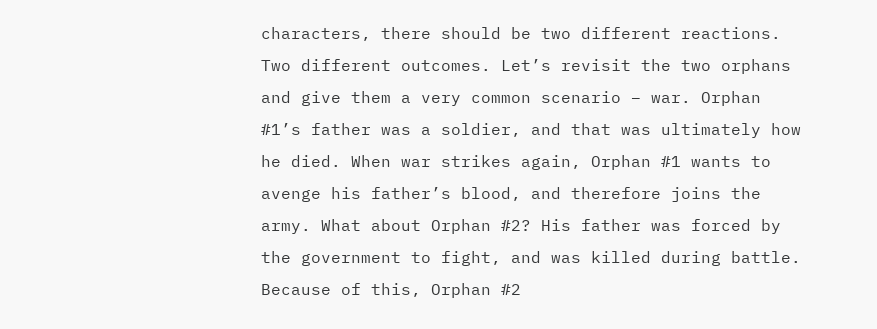characters, there should be two different reactions. Two different outcomes. Let’s revisit the two orphans and give them a very common scenario – war. Orphan #1’s father was a soldier, and that was ultimately how he died. When war strikes again, Orphan #1 wants to avenge his father’s blood, and therefore joins the army. What about Orphan #2? His father was forced by the government to fight, and was killed during battle. Because of this, Orphan #2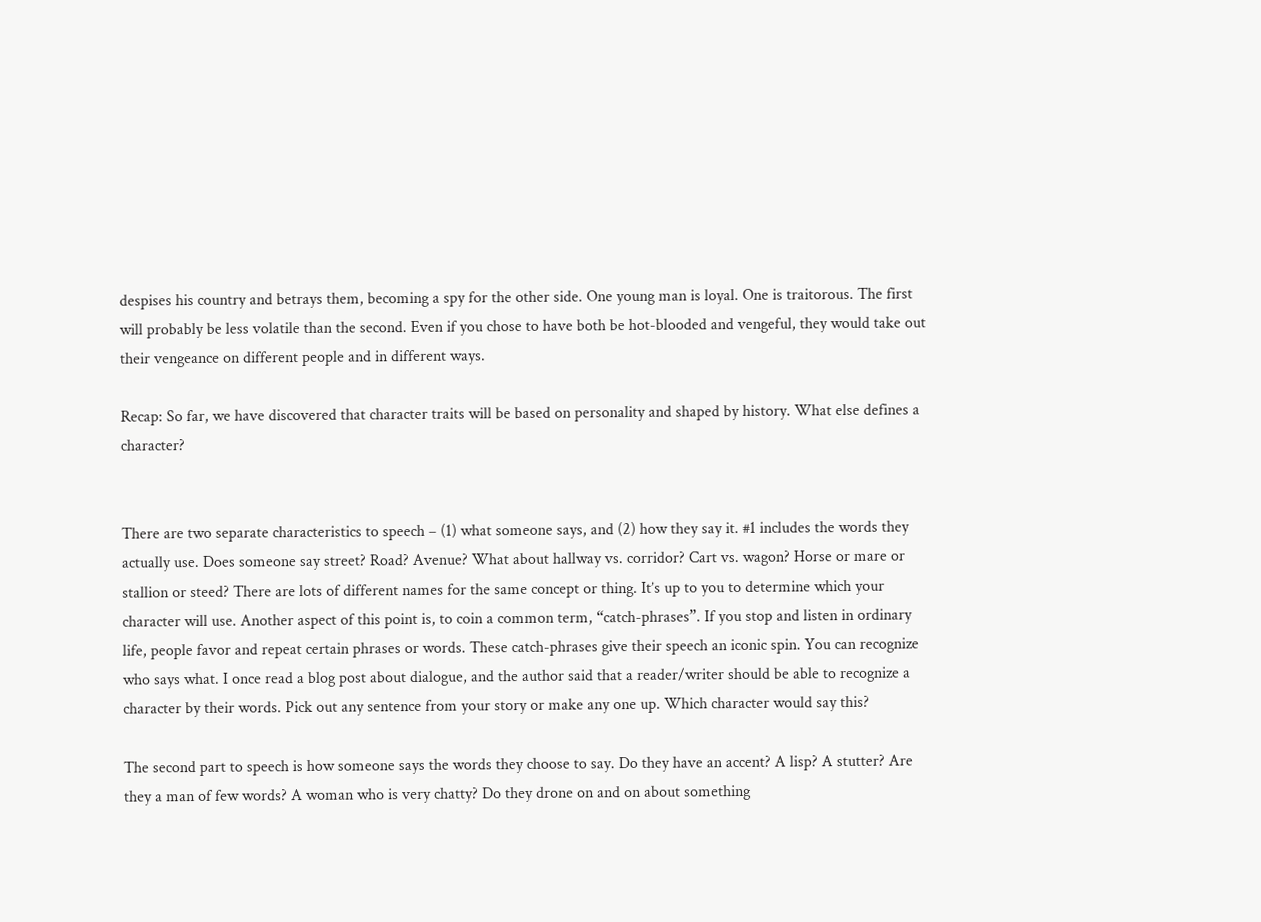despises his country and betrays them, becoming a spy for the other side. One young man is loyal. One is traitorous. The first will probably be less volatile than the second. Even if you chose to have both be hot-blooded and vengeful, they would take out their vengeance on different people and in different ways.

Recap: So far, we have discovered that character traits will be based on personality and shaped by history. What else defines a character?


There are two separate characteristics to speech – (1) what someone says, and (2) how they say it. #1 includes the words they actually use. Does someone say street? Road? Avenue? What about hallway vs. corridor? Cart vs. wagon? Horse or mare or stallion or steed? There are lots of different names for the same concept or thing. It’s up to you to determine which your character will use. Another aspect of this point is, to coin a common term, “catch-phrases”. If you stop and listen in ordinary life, people favor and repeat certain phrases or words. These catch-phrases give their speech an iconic spin. You can recognize who says what. I once read a blog post about dialogue, and the author said that a reader/writer should be able to recognize a character by their words. Pick out any sentence from your story or make any one up. Which character would say this?

The second part to speech is how someone says the words they choose to say. Do they have an accent? A lisp? A stutter? Are they a man of few words? A woman who is very chatty? Do they drone on and on about something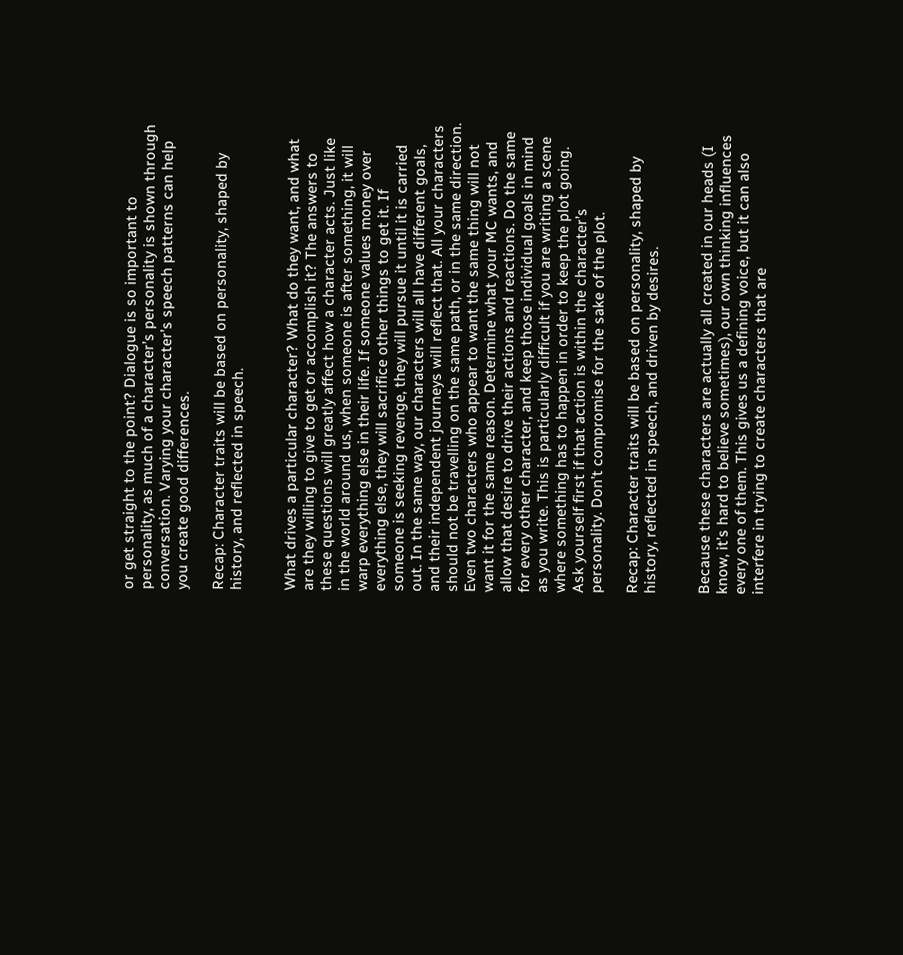or get straight to the point? Dialogue is so important to personality, as much of a character’s personality is shown through conversation. Varying your character’s speech patterns can help you create good differences.

Recap: Character traits will be based on personality, shaped by history, and reflected in speech.


What drives a particular character? What do they want, and what are they willing to give to get or accomplish it? The answers to these questions will greatly affect how a character acts. Just like in the world around us, when someone is after something, it will warp everything else in their life. If someone values money over everything else, they will sacrifice other things to get it. If someone is seeking revenge, they will pursue it until it is carried out. In the same way, our characters will all have different goals, and their independent journeys will reflect that. All your characters should not be travelling on the same path, or in the same direction. Even two characters who appear to want the same thing will not want it for the same reason. Determine what your MC wants, and allow that desire to drive their actions and reactions. Do the same for every other character, and keep those individual goals in mind as you write. This is particularly difficult if you are writing a scene where something has to happen in order to keep the plot going. Ask yourself first if that action is within the character’s personality. Don’t compromise for the sake of the plot.

Recap: Character traits will be based on personality, shaped by history, reflected in speech, and driven by desires.


Because these characters are actually all created in our heads (I know, it’s hard to believe sometimes), our own thinking influences every one of them. This gives us a defining voice, but it can also interfere in trying to create characters that are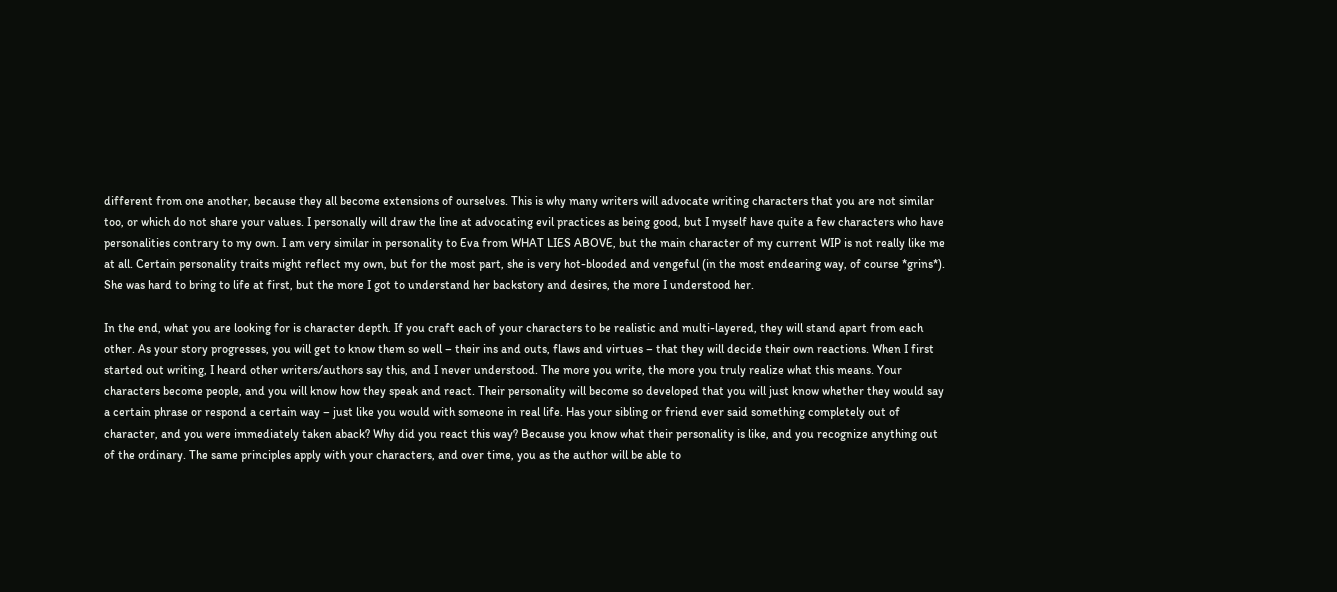different from one another, because they all become extensions of ourselves. This is why many writers will advocate writing characters that you are not similar too, or which do not share your values. I personally will draw the line at advocating evil practices as being good, but I myself have quite a few characters who have personalities contrary to my own. I am very similar in personality to Eva from WHAT LIES ABOVE, but the main character of my current WIP is not really like me at all. Certain personality traits might reflect my own, but for the most part, she is very hot-blooded and vengeful (in the most endearing way, of course *grins*). She was hard to bring to life at first, but the more I got to understand her backstory and desires, the more I understood her.

In the end, what you are looking for is character depth. If you craft each of your characters to be realistic and multi-layered, they will stand apart from each other. As your story progresses, you will get to know them so well – their ins and outs, flaws and virtues – that they will decide their own reactions. When I first started out writing, I heard other writers/authors say this, and I never understood. The more you write, the more you truly realize what this means. Your characters become people, and you will know how they speak and react. Their personality will become so developed that you will just know whether they would say a certain phrase or respond a certain way – just like you would with someone in real life. Has your sibling or friend ever said something completely out of character, and you were immediately taken aback? Why did you react this way? Because you know what their personality is like, and you recognize anything out of the ordinary. The same principles apply with your characters, and over time, you as the author will be able to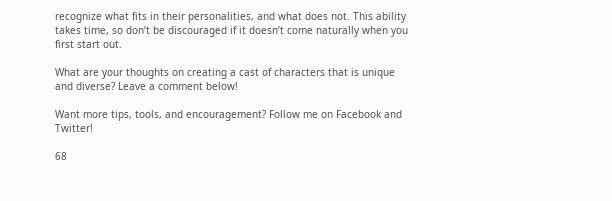recognize what fits in their personalities, and what does not. This ability takes time, so don’t be discouraged if it doesn’t come naturally when you first start out.

What are your thoughts on creating a cast of characters that is unique and diverse? Leave a comment below!

Want more tips, tools, and encouragement? Follow me on Facebook and Twitter!

68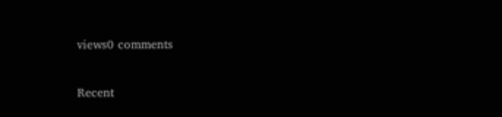views0 comments

Recent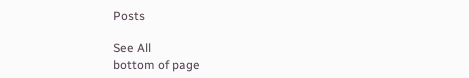Posts

See All
bottom of page